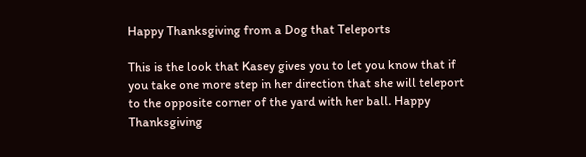Happy Thanksgiving from a Dog that Teleports

This is the look that Kasey gives you to let you know that if you take one more step in her direction that she will teleport to the opposite corner of the yard with her ball. Happy Thanksgiving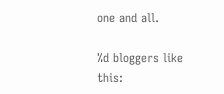one and all.

%d bloggers like this: